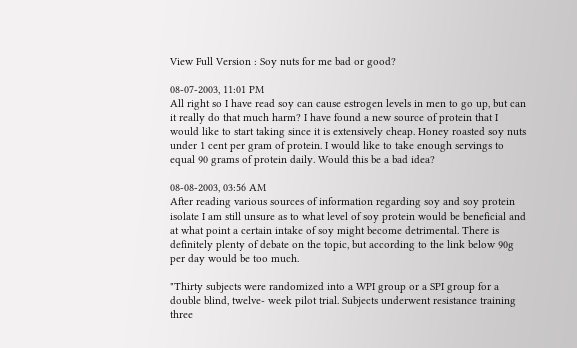View Full Version : Soy nuts for me bad or good?

08-07-2003, 11:01 PM
All right so I have read soy can cause estrogen levels in men to go up, but can it really do that much harm? I have found a new source of protein that I would like to start taking since it is extensively cheap. Honey roasted soy nuts under 1 cent per gram of protein. I would like to take enough servings to equal 90 grams of protein daily. Would this be a bad idea?

08-08-2003, 03:56 AM
After reading various sources of information regarding soy and soy protein isolate I am still unsure as to what level of soy protein would be beneficial and at what point a certain intake of soy might become detrimental. There is definitely plenty of debate on the topic, but according to the link below 90g per day would be too much.

"Thirty subjects were randomized into a WPI group or a SPI group for a double blind, twelve- week pilot trial. Subjects underwent resistance training three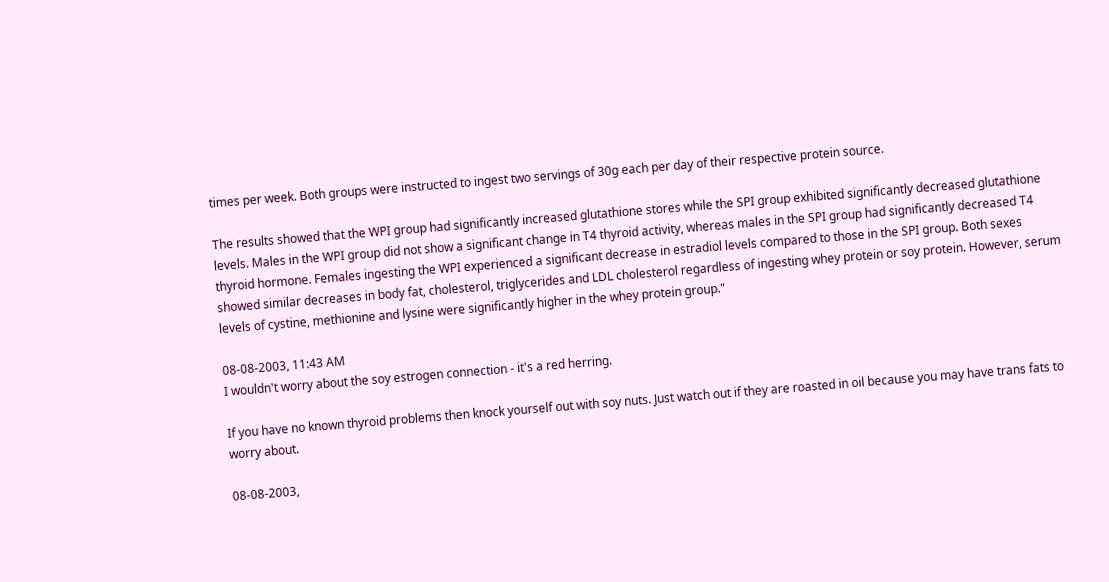times per week. Both groups were instructed to ingest two servings of 30g each per day of their respective protein source.

The results showed that the WPI group had significantly increased glutathione stores while the SPI group exhibited significantly decreased glutathione levels. Males in the WPI group did not show a significant change in T4 thyroid activity, whereas males in the SPI group had significantly decreased T4 thyroid hormone. Females ingesting the WPI experienced a significant decrease in estradiol levels compared to those in the SPI group. Both sexes showed similar decreases in body fat, cholesterol, triglycerides and LDL cholesterol regardless of ingesting whey protein or soy protein. However, serum levels of cystine, methionine and lysine were significantly higher in the whey protein group."

08-08-2003, 11:43 AM
I wouldn't worry about the soy estrogen connection - it's a red herring.

If you have no known thyroid problems then knock yourself out with soy nuts. Just watch out if they are roasted in oil because you may have trans fats to worry about.

08-08-2003,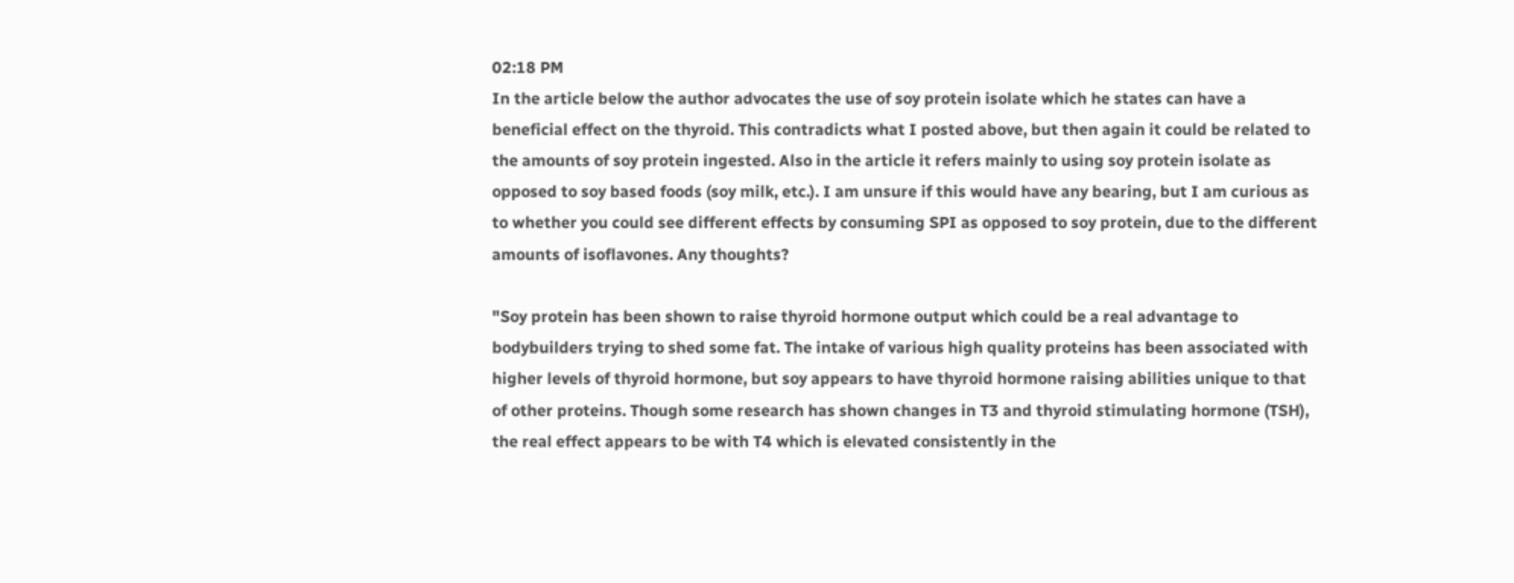02:18 PM
In the article below the author advocates the use of soy protein isolate which he states can have a beneficial effect on the thyroid. This contradicts what I posted above, but then again it could be related to the amounts of soy protein ingested. Also in the article it refers mainly to using soy protein isolate as opposed to soy based foods (soy milk, etc.). I am unsure if this would have any bearing, but I am curious as to whether you could see different effects by consuming SPI as opposed to soy protein, due to the different amounts of isoflavones. Any thoughts?

"Soy protein has been shown to raise thyroid hormone output which could be a real advantage to bodybuilders trying to shed some fat. The intake of various high quality proteins has been associated with higher levels of thyroid hormone, but soy appears to have thyroid hormone raising abilities unique to that of other proteins. Though some research has shown changes in T3 and thyroid stimulating hormone (TSH), the real effect appears to be with T4 which is elevated consistently in the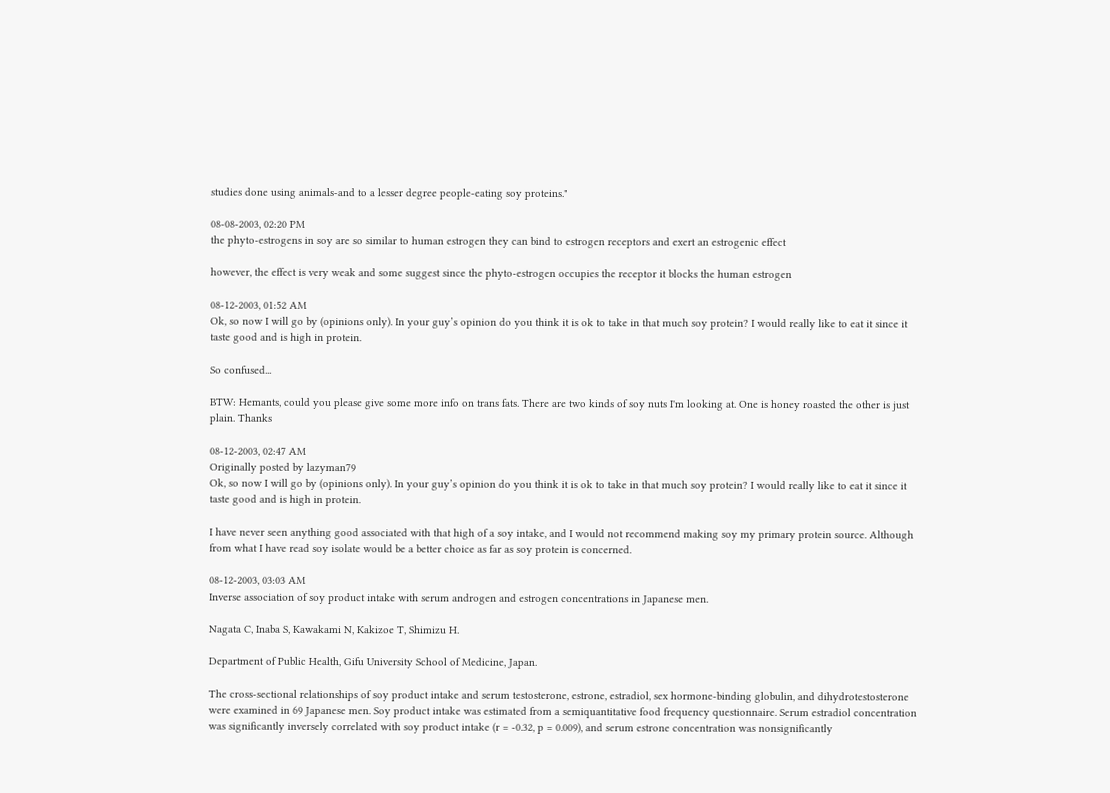studies done using animals-and to a lesser degree people-eating soy proteins."

08-08-2003, 02:20 PM
the phyto-estrogens in soy are so similar to human estrogen they can bind to estrogen receptors and exert an estrogenic effect

however, the effect is very weak and some suggest since the phyto-estrogen occupies the receptor it blocks the human estrogen

08-12-2003, 01:52 AM
Ok, so now I will go by (opinions only). In your guy’s opinion do you think it is ok to take in that much soy protein? I would really like to eat it since it taste good and is high in protein.

So confused...

BTW: Hemants, could you please give some more info on trans fats. There are two kinds of soy nuts I'm looking at. One is honey roasted the other is just plain. Thanks

08-12-2003, 02:47 AM
Originally posted by lazyman79
Ok, so now I will go by (opinions only). In your guy’s opinion do you think it is ok to take in that much soy protein? I would really like to eat it since it taste good and is high in protein.

I have never seen anything good associated with that high of a soy intake, and I would not recommend making soy my primary protein source. Although from what I have read soy isolate would be a better choice as far as soy protein is concerned.

08-12-2003, 03:03 AM
Inverse association of soy product intake with serum androgen and estrogen concentrations in Japanese men.

Nagata C, Inaba S, Kawakami N, Kakizoe T, Shimizu H.

Department of Public Health, Gifu University School of Medicine, Japan.

The cross-sectional relationships of soy product intake and serum testosterone, estrone, estradiol, sex hormone-binding globulin, and dihydrotestosterone were examined in 69 Japanese men. Soy product intake was estimated from a semiquantitative food frequency questionnaire. Serum estradiol concentration was significantly inversely correlated with soy product intake (r = -0.32, p = 0.009), and serum estrone concentration was nonsignificantly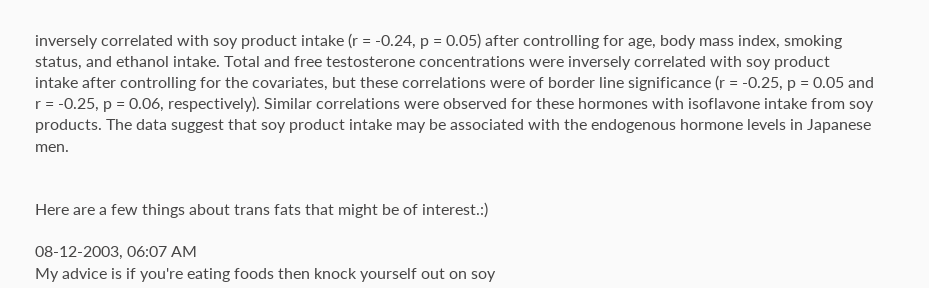inversely correlated with soy product intake (r = -0.24, p = 0.05) after controlling for age, body mass index, smoking status, and ethanol intake. Total and free testosterone concentrations were inversely correlated with soy product intake after controlling for the covariates, but these correlations were of border line significance (r = -0.25, p = 0.05 and r = -0.25, p = 0.06, respectively). Similar correlations were observed for these hormones with isoflavone intake from soy products. The data suggest that soy product intake may be associated with the endogenous hormone levels in Japanese men.


Here are a few things about trans fats that might be of interest.:)

08-12-2003, 06:07 AM
My advice is if you're eating foods then knock yourself out on soy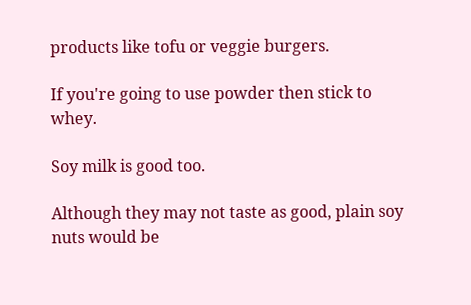products like tofu or veggie burgers.

If you're going to use powder then stick to whey.

Soy milk is good too.

Although they may not taste as good, plain soy nuts would be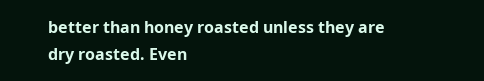better than honey roasted unless they are dry roasted. Even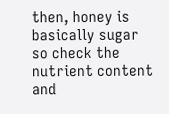then, honey is basically sugar so check the nutrient content and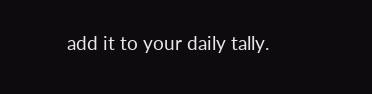add it to your daily tally.